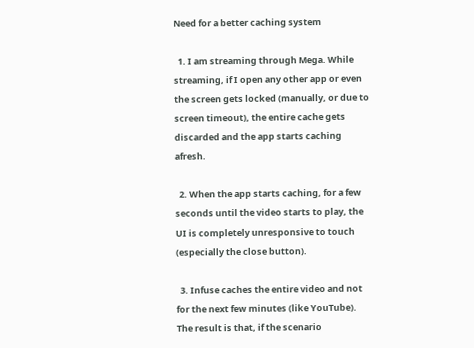Need for a better caching system

  1. I am streaming through Mega. While streaming, if I open any other app or even the screen gets locked (manually, or due to screen timeout), the entire cache gets discarded and the app starts caching afresh.

  2. When the app starts caching, for a few seconds until the video starts to play, the UI is completely unresponsive to touch (especially the close button).

  3. Infuse caches the entire video and not for the next few minutes (like YouTube). The result is that, if the scenario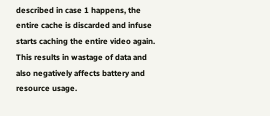described in case 1 happens, the entire cache is discarded and infuse starts caching the entire video again. This results in wastage of data and also negatively affects battery and resource usage.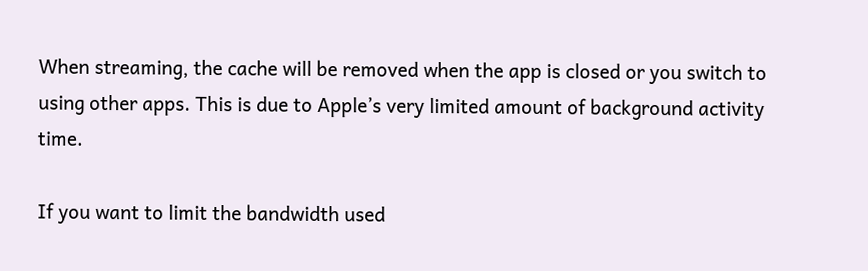When streaming, the cache will be removed when the app is closed or you switch to using other apps. This is due to Apple’s very limited amount of background activity time.

If you want to limit the bandwidth used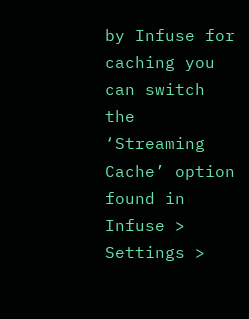by Infuse for caching you can switch the ‘Streaming Cache’ option found in Infuse > Settings >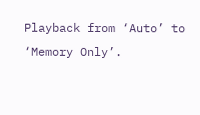Playback from ‘Auto’ to ‘Memory Only’.